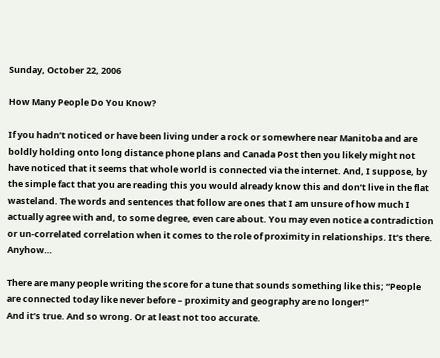Sunday, October 22, 2006

How Many People Do You Know?

If you hadn’t noticed or have been living under a rock or somewhere near Manitoba and are boldly holding onto long distance phone plans and Canada Post then you likely might not have noticed that it seems that whole world is connected via the internet. And, I suppose, by the simple fact that you are reading this you would already know this and don’t live in the flat wasteland. The words and sentences that follow are ones that I am unsure of how much I actually agree with and, to some degree, even care about. You may even notice a contradiction or un-correlated correlation when it comes to the role of proximity in relationships. It’s there. Anyhow…

There are many people writing the score for a tune that sounds something like this; “People are connected today like never before – proximity and geography are no longer!”
And it’s true. And so wrong. Or at least not too accurate.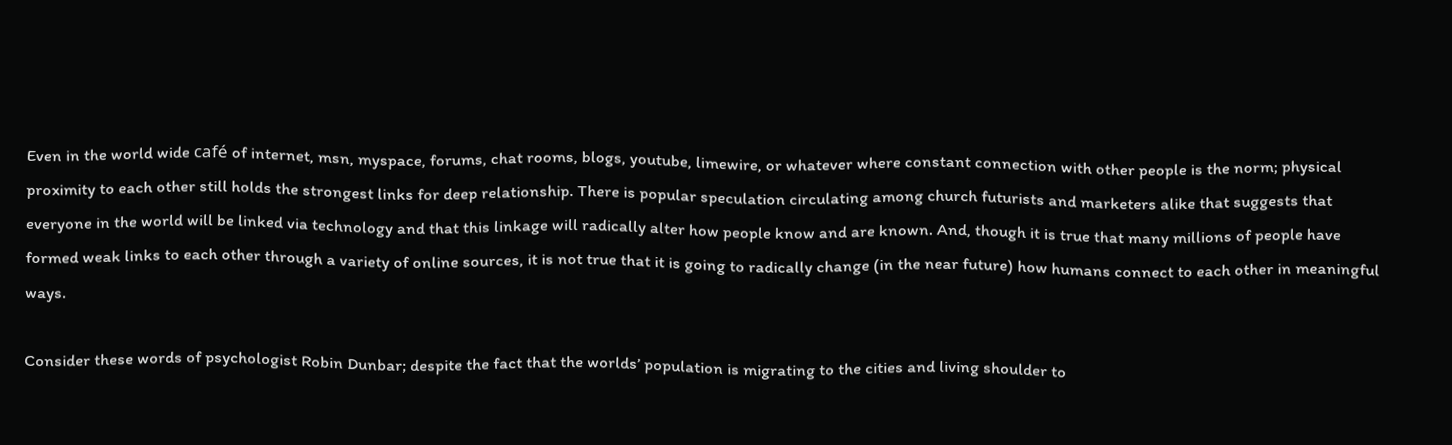Even in the world wide café of internet, msn, myspace, forums, chat rooms, blogs, youtube, limewire, or whatever where constant connection with other people is the norm; physical proximity to each other still holds the strongest links for deep relationship. There is popular speculation circulating among church futurists and marketers alike that suggests that everyone in the world will be linked via technology and that this linkage will radically alter how people know and are known. And, though it is true that many millions of people have formed weak links to each other through a variety of online sources, it is not true that it is going to radically change (in the near future) how humans connect to each other in meaningful ways.

Consider these words of psychologist Robin Dunbar; despite the fact that the worlds’ population is migrating to the cities and living shoulder to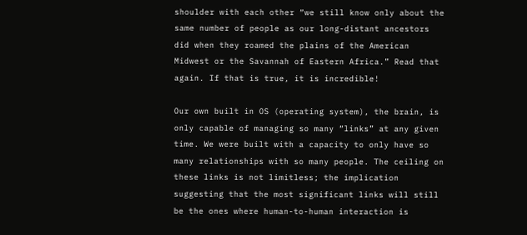shoulder with each other “we still know only about the same number of people as our long-distant ancestors did when they roamed the plains of the American Midwest or the Savannah of Eastern Africa.” Read that again. If that is true, it is incredible!

Our own built in OS (operating system), the brain, is only capable of managing so many “links” at any given time. We were built with a capacity to only have so many relationships with so many people. The ceiling on these links is not limitless; the implication suggesting that the most significant links will still be the ones where human-to-human interaction is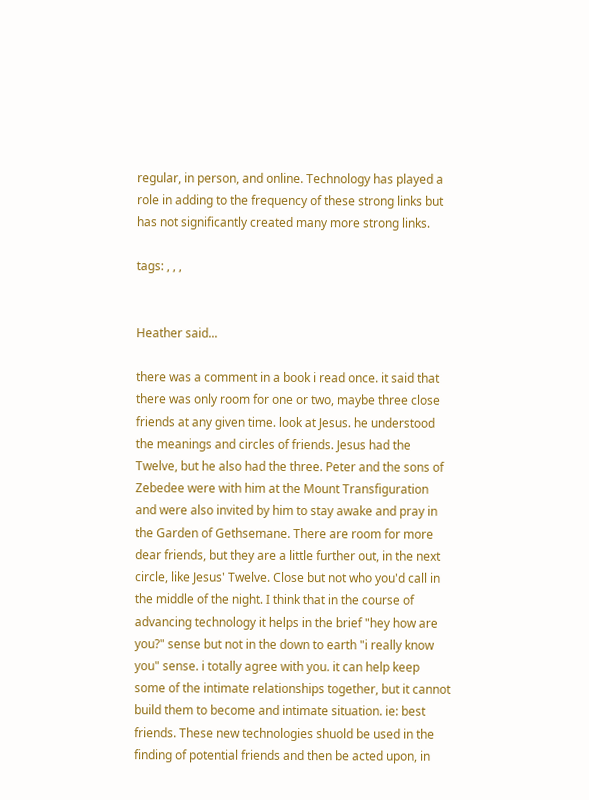regular, in person, and online. Technology has played a role in adding to the frequency of these strong links but has not significantly created many more strong links.

tags: , , ,


Heather said...

there was a comment in a book i read once. it said that there was only room for one or two, maybe three close friends at any given time. look at Jesus. he understood the meanings and circles of friends. Jesus had the Twelve, but he also had the three. Peter and the sons of Zebedee were with him at the Mount Transfiguration and were also invited by him to stay awake and pray in the Garden of Gethsemane. There are room for more dear friends, but they are a little further out, in the next circle, like Jesus' Twelve. Close but not who you'd call in the middle of the night. I think that in the course of advancing technology it helps in the brief "hey how are you?" sense but not in the down to earth "i really know you" sense. i totally agree with you. it can help keep some of the intimate relationships together, but it cannot build them to become and intimate situation. ie: best friends. These new technologies shuold be used in the finding of potential friends and then be acted upon, in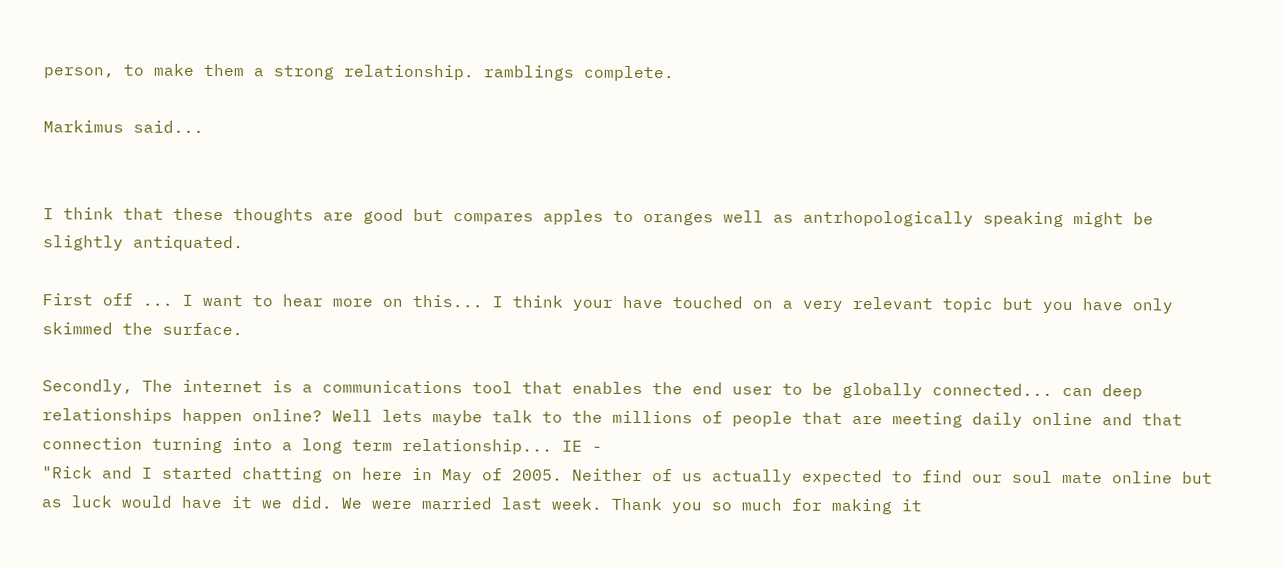person, to make them a strong relationship. ramblings complete.

Markimus said...


I think that these thoughts are good but compares apples to oranges well as antrhopologically speaking might be slightly antiquated.

First off ... I want to hear more on this... I think your have touched on a very relevant topic but you have only skimmed the surface.

Secondly, The internet is a communications tool that enables the end user to be globally connected... can deep relationships happen online? Well lets maybe talk to the millions of people that are meeting daily online and that connection turning into a long term relationship... IE -
"Rick and I started chatting on here in May of 2005. Neither of us actually expected to find our soul mate online but as luck would have it we did. We were married last week. Thank you so much for making it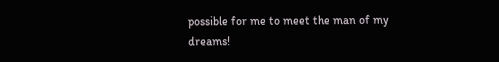possible for me to meet the man of my dreams!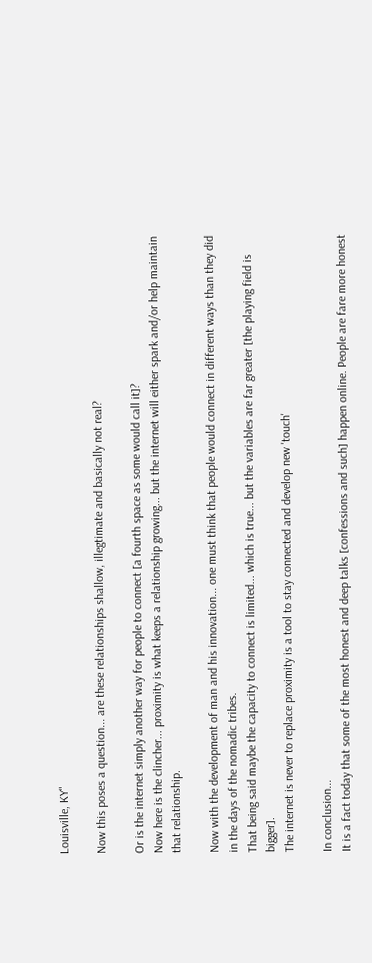Louisville, KY"

Now this poses a question... are these relationships shallow, illegtimate and basically not real?

Or is the internet simply another way for people to connect [a fourth space as some would call it]?
Now here is the clincher... proximity is what keeps a relationship growing... but the internet will either spark and/or help maintain that relationship.

Now with the development of man and his innovation... one must think that people would connect in different ways than they did in the days of the nomadic tribes.
That being said maybe the capacity to connect is limited... which is true... but the variables are far greater [the playing field is bigger].
The internet is never to replace proximity is a tool to stay connected and develop new 'touch'

In conclusion...
It is a fact today that some of the most honest and deep talks [confessions and such] happen online. People are fare more honest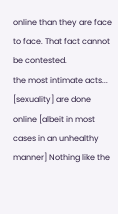online than they are face to face. That fact cannot be contested.
the most intimate acts... [sexuality] are done online [albeit in most cases in an unhealthy manner] Nothing like the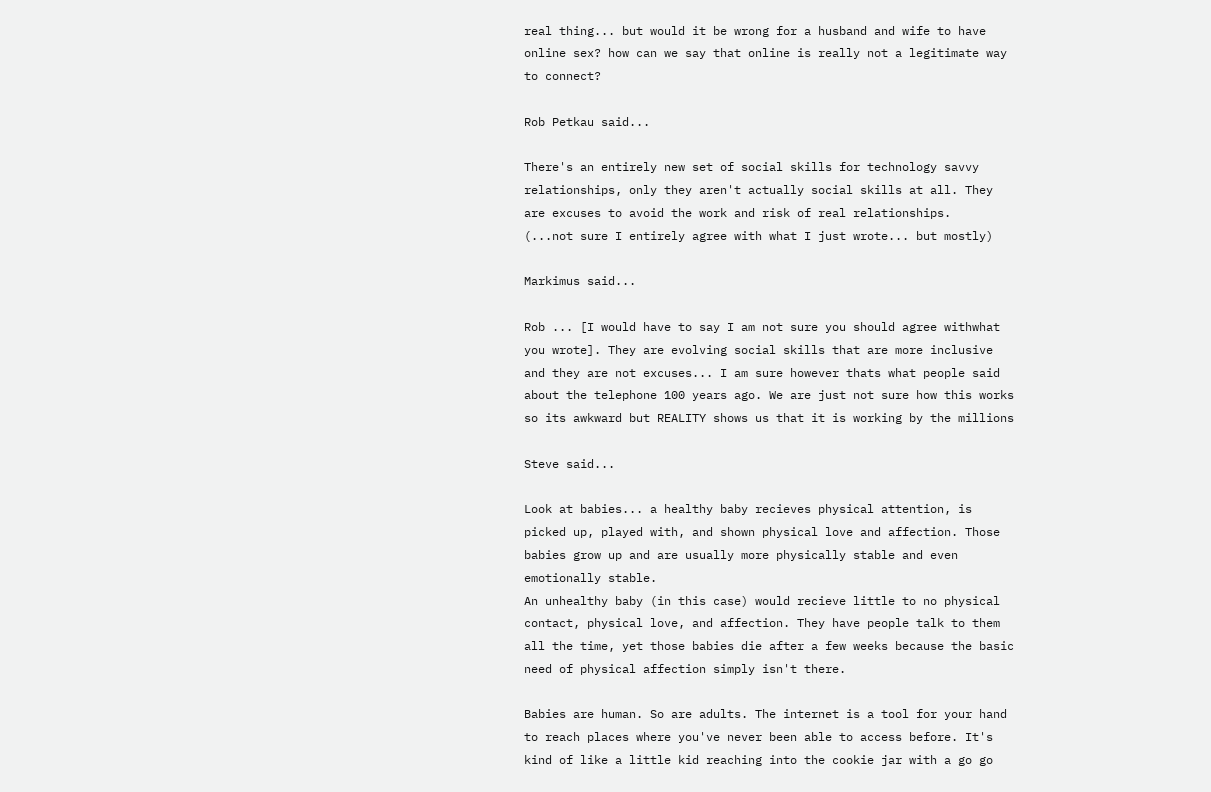real thing... but would it be wrong for a husband and wife to have online sex? how can we say that online is really not a legitimate way to connect?

Rob Petkau said...

There's an entirely new set of social skills for technology savvy relationships, only they aren't actually social skills at all. They are excuses to avoid the work and risk of real relationships.
(...not sure I entirely agree with what I just wrote... but mostly)

Markimus said...

Rob ... [I would have to say I am not sure you should agree withwhat you wrote]. They are evolving social skills that are more inclusive and they are not excuses... I am sure however thats what people said about the telephone 100 years ago. We are just not sure how this works so its awkward but REALITY shows us that it is working by the millions

Steve said...

Look at babies... a healthy baby recieves physical attention, is picked up, played with, and shown physical love and affection. Those babies grow up and are usually more physically stable and even emotionally stable.
An unhealthy baby (in this case) would recieve little to no physical contact, physical love, and affection. They have people talk to them all the time, yet those babies die after a few weeks because the basic need of physical affection simply isn't there.

Babies are human. So are adults. The internet is a tool for your hand to reach places where you've never been able to access before. It's kind of like a little kid reaching into the cookie jar with a go go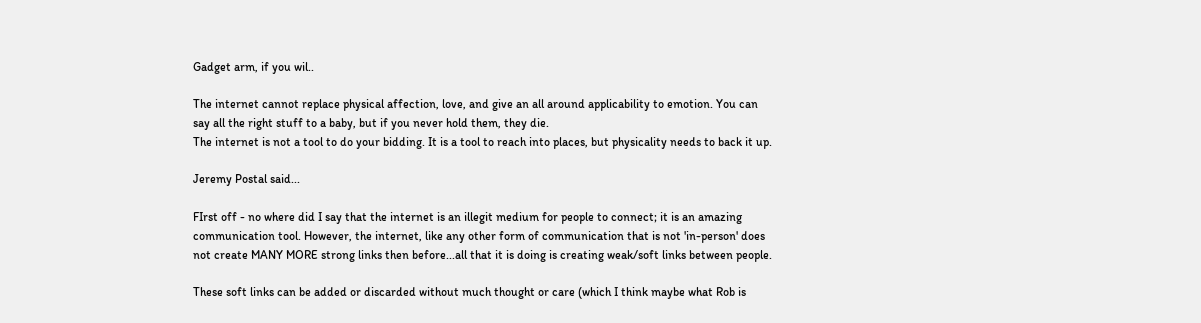Gadget arm, if you wil..

The internet cannot replace physical affection, love, and give an all around applicability to emotion. You can say all the right stuff to a baby, but if you never hold them, they die.
The internet is not a tool to do your bidding. It is a tool to reach into places, but physicality needs to back it up.

Jeremy Postal said...

FIrst off - no where did I say that the internet is an illegit medium for people to connect; it is an amazing communication tool. However, the internet, like any other form of communication that is not 'in-person' does not create MANY MORE strong links then before...all that it is doing is creating weak/soft links between people.

These soft links can be added or discarded without much thought or care (which I think maybe what Rob is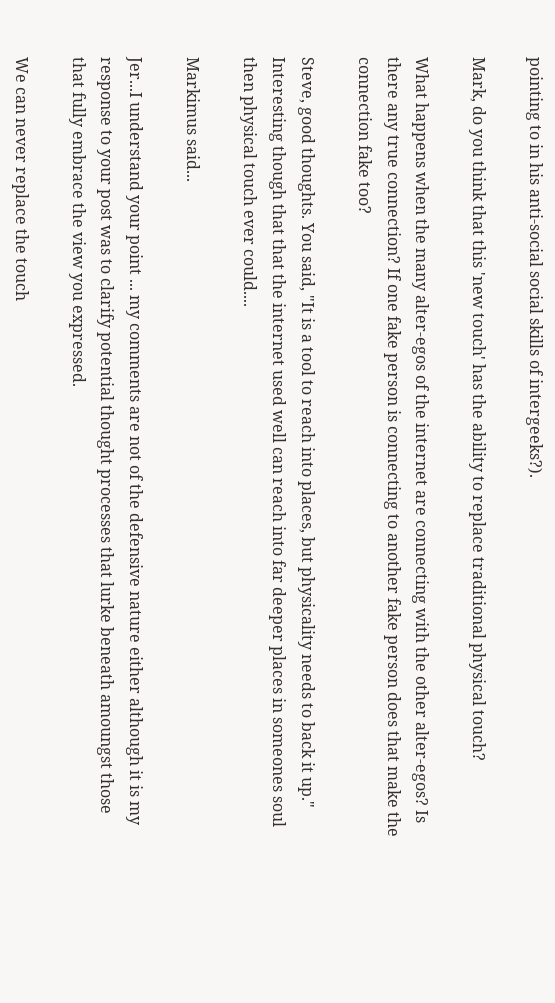pointing to in his anti-social social skills of intergeeks?).

Mark, do you think that this 'new touch' has the ability to replace traditional physical touch?

What happens when the many alter-egos of the internet are connecting with the other alter-egos? Is there any true connection? If one fake person is connecting to another fake person does that make the connection fake too?

Steve, good thoughts. You said, "It is a tool to reach into places, but physicality needs to back it up." Interesting though that that the internet used well can reach into far deeper places in someones soul then physical touch ever could....

Markimus said...

Jer...I understand your point ... my comments are not of the defensive nature either although it is my response to your post was to clarify potential thought processes that lurke beneath amoungst those that fully embrace the view you expressed.

We can never replace the touch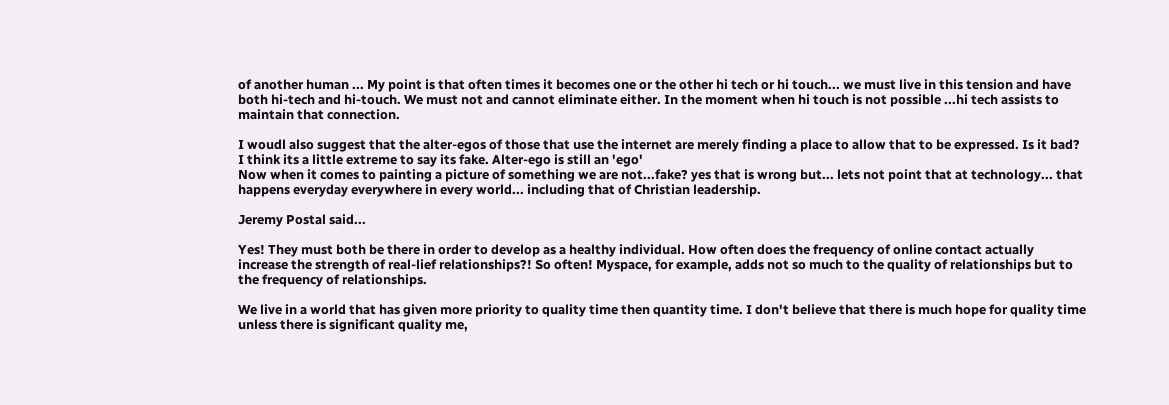of another human ... My point is that often times it becomes one or the other hi tech or hi touch... we must live in this tension and have both hi-tech and hi-touch. We must not and cannot eliminate either. In the moment when hi touch is not possible ...hi tech assists to maintain that connection.

I woudl also suggest that the alter-egos of those that use the internet are merely finding a place to allow that to be expressed. Is it bad? I think its a little extreme to say its fake. Alter-ego is still an 'ego'
Now when it comes to painting a picture of something we are not...fake? yes that is wrong but... lets not point that at technology... that happens everyday everywhere in every world... including that of Christian leadership.

Jeremy Postal said...

Yes! They must both be there in order to develop as a healthy individual. How often does the frequency of online contact actually increase the strength of real-lief relationships?! So often! Myspace, for example, adds not so much to the quality of relationships but to the frequency of relationships.

We live in a world that has given more priority to quality time then quantity time. I don't believe that there is much hope for quality time unless there is significant quality me,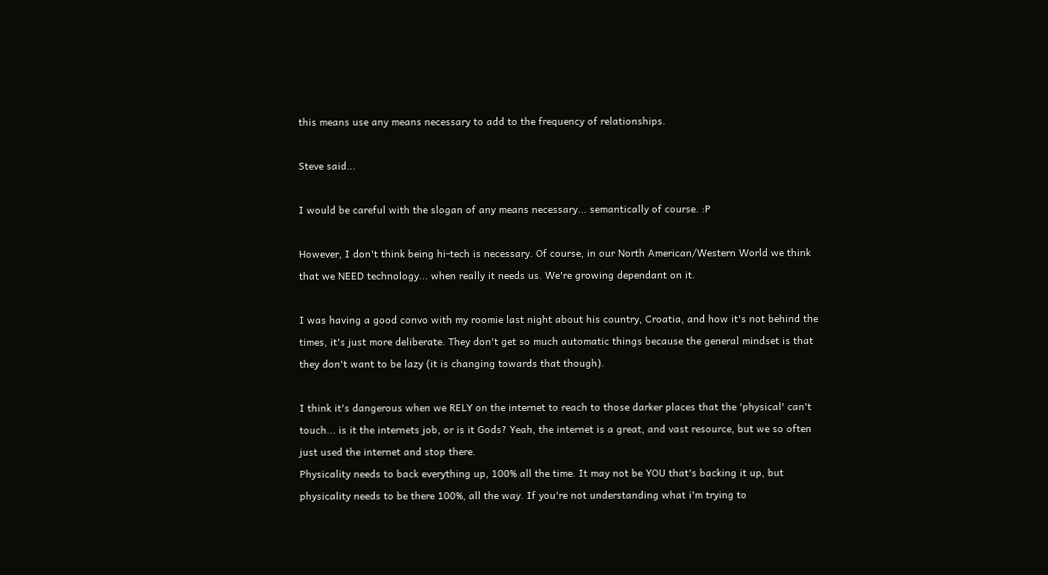this means use any means necessary to add to the frequency of relationships.

Steve said...

I would be careful with the slogan of any means necessary... semantically of course. :P

However, I don't think being hi-tech is necessary. Of course, in our North American/Western World we think that we NEED technology... when really it needs us. We're growing dependant on it.

I was having a good convo with my roomie last night about his country, Croatia, and how it's not behind the times, it's just more deliberate. They don't get so much automatic things because the general mindset is that they don't want to be lazy (it is changing towards that though).

I think it's dangerous when we RELY on the internet to reach to those darker places that the 'physical' can't touch... is it the internets job, or is it Gods? Yeah, the internet is a great, and vast resource, but we so often just used the internet and stop there.
Physicality needs to back everything up, 100% all the time. It may not be YOU that's backing it up, but physicality needs to be there 100%, all the way. If you're not understanding what i'm trying to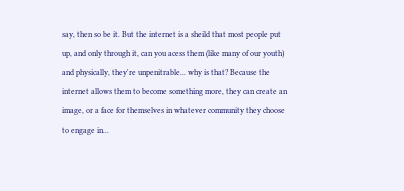say, then so be it. But the internet is a sheild that most people put up, and only through it, can you acess them (like many of our youth) and physically, they're unpenitrable... why is that? Because the internet allows them to become something more, they can create an image, or a face for themselves in whatever community they choose to engage in...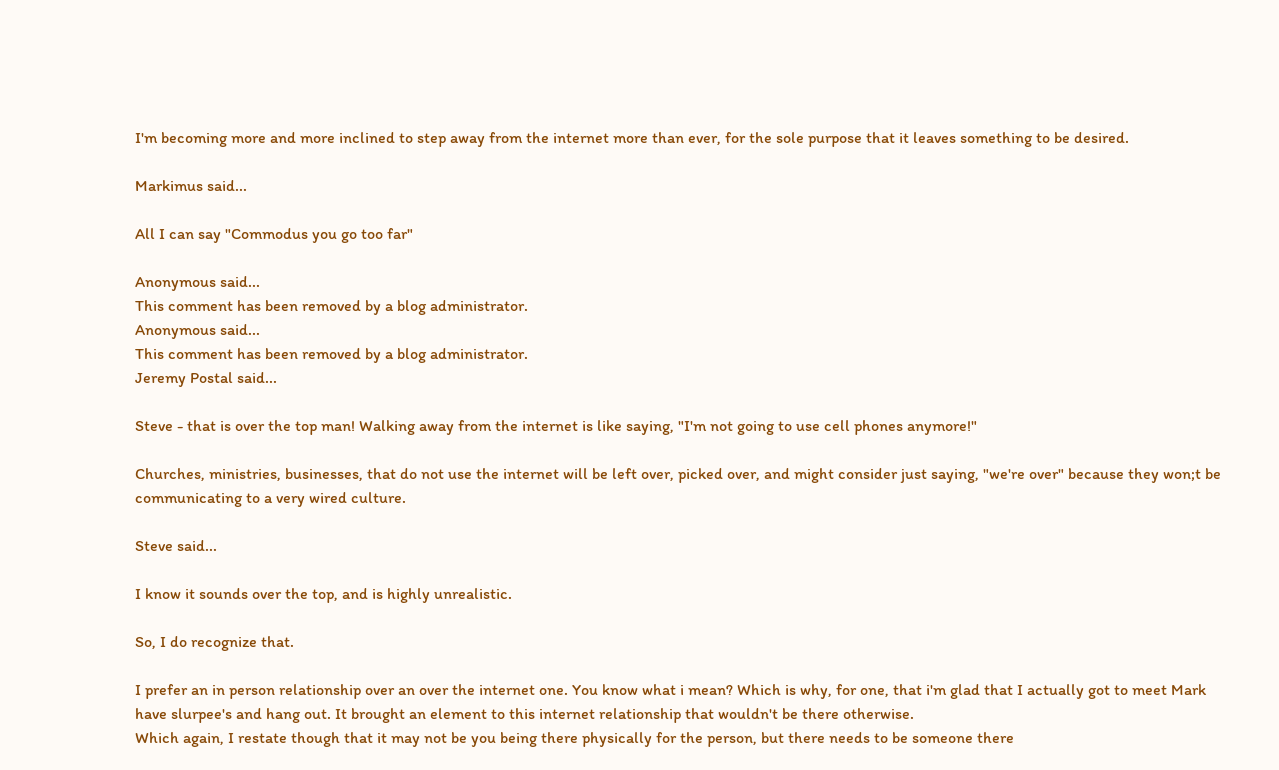I'm becoming more and more inclined to step away from the internet more than ever, for the sole purpose that it leaves something to be desired.

Markimus said...

All I can say "Commodus you go too far"

Anonymous said...
This comment has been removed by a blog administrator.
Anonymous said...
This comment has been removed by a blog administrator.
Jeremy Postal said...

Steve - that is over the top man! Walking away from the internet is like saying, "I'm not going to use cell phones anymore!"

Churches, ministries, businesses, that do not use the internet will be left over, picked over, and might consider just saying, "we're over" because they won;t be communicating to a very wired culture.

Steve said...

I know it sounds over the top, and is highly unrealistic.

So, I do recognize that.

I prefer an in person relationship over an over the internet one. You know what i mean? Which is why, for one, that i'm glad that I actually got to meet Mark have slurpee's and hang out. It brought an element to this internet relationship that wouldn't be there otherwise.
Which again, I restate though that it may not be you being there physically for the person, but there needs to be someone there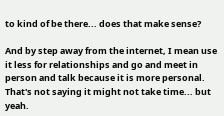to kind of be there... does that make sense?

And by step away from the internet, I mean use it less for relationships and go and meet in person and talk because it is more personal. That's not saying it might not take time... but yeah.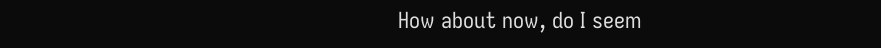How about now, do I seem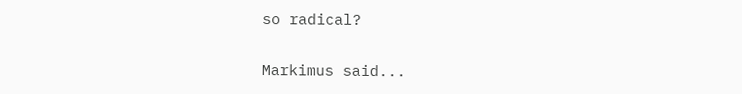so radical?

Markimus said...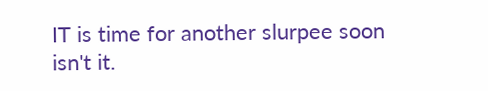IT is time for another slurpee soon isn't it.